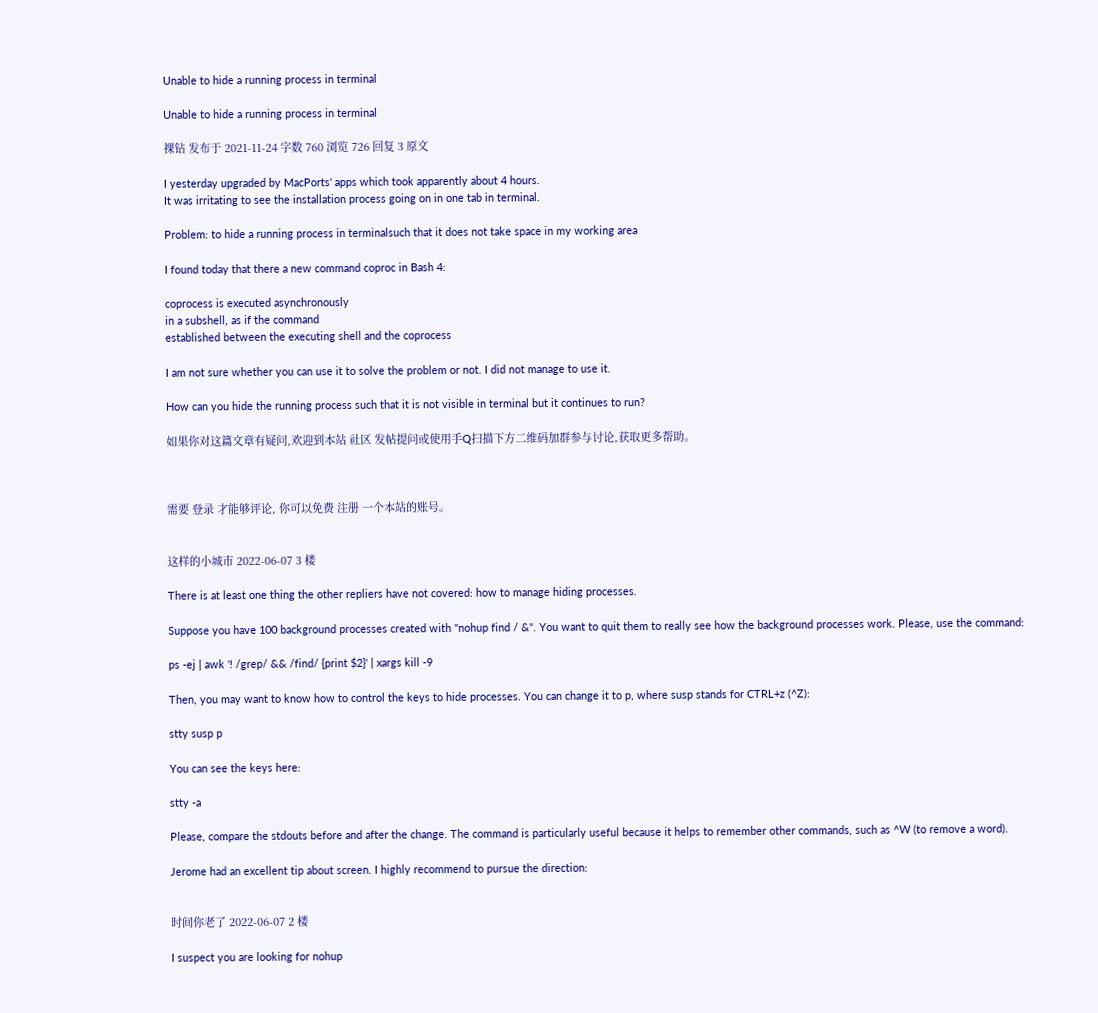Unable to hide a running process in terminal

Unable to hide a running process in terminal

裸钻 发布于 2021-11-24 字数 760 浏览 726 回复 3 原文

I yesterday upgraded by MacPorts' apps which took apparently about 4 hours.
It was irritating to see the installation process going on in one tab in terminal.

Problem: to hide a running process in terminalsuch that it does not take space in my working area

I found today that there a new command coproc in Bash 4:

coprocess is executed asynchronously
in a subshell, as if the command
established between the executing shell and the coprocess

I am not sure whether you can use it to solve the problem or not. I did not manage to use it.

How can you hide the running process such that it is not visible in terminal but it continues to run?

如果你对这篇文章有疑问,欢迎到本站 社区 发帖提问或使用手Q扫描下方二维码加群参与讨论,获取更多帮助。



需要 登录 才能够评论, 你可以免费 注册 一个本站的账号。


这样的小城市 2022-06-07 3 楼

There is at least one thing the other repliers have not covered: how to manage hiding processes.

Suppose you have 100 background processes created with "nohup find / &". You want to quit them to really see how the background processes work. Please, use the command:

ps -ej | awk '! /grep/ && /find/ {print $2}' | xargs kill -9

Then, you may want to know how to control the keys to hide processes. You can change it to p, where susp stands for CTRL+z (^Z):

stty susp p

You can see the keys here:

stty -a

Please, compare the stdouts before and after the change. The command is particularly useful because it helps to remember other commands, such as ^W (to remove a word).

Jerome had an excellent tip about screen. I highly recommend to pursue the direction:


时间你老了 2022-06-07 2 楼

I suspect you are looking for nohup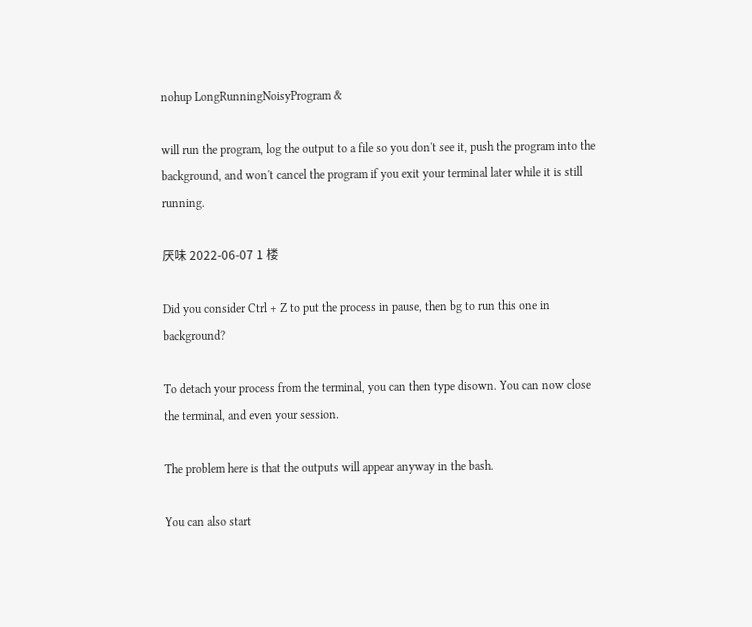nohup LongRunningNoisyProgram &

will run the program, log the output to a file so you don't see it, push the program into the background, and won't cancel the program if you exit your terminal later while it is still running.

厌味 2022-06-07 1 楼

Did you consider Ctrl + Z to put the process in pause, then bg to run this one in background?

To detach your process from the terminal, you can then type disown. You can now close the terminal, and even your session.

The problem here is that the outputs will appear anyway in the bash.

You can also start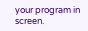your program in screen.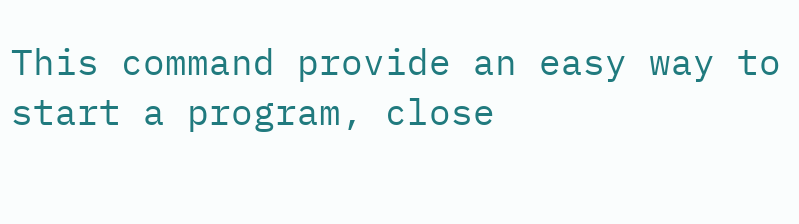This command provide an easy way to start a program, close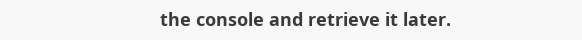the console and retrieve it later.